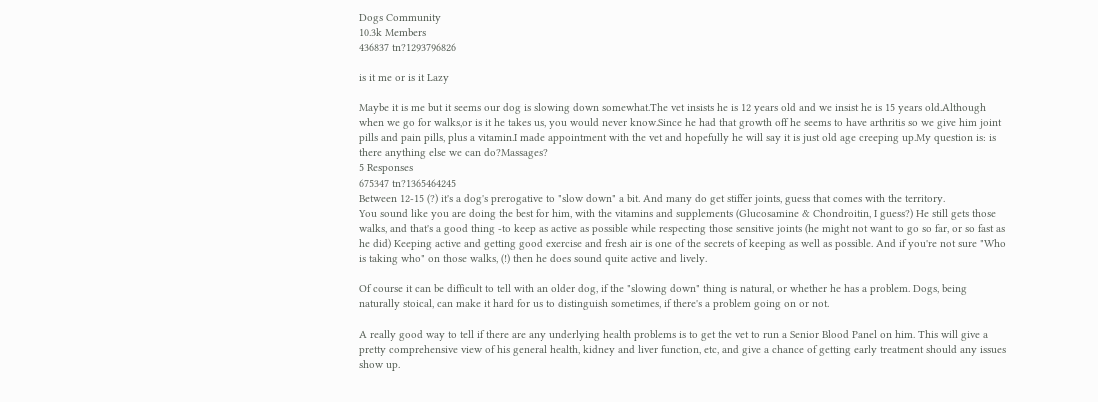Dogs Community
10.3k Members
436837 tn?1293796826

is it me or is it Lazy

Maybe it is me but it seems our dog is slowing down somewhat.The vet insists he is 12 years old and we insist he is 15 years old.Although when we go for walks,or is it he takes us, you would never know.Since he had that growth off he seems to have arthritis so we give him joint pills and pain pills, plus a vitamin.I made appointment with the vet and hopefully he will say it is just old age creeping up.My question is: is there anything else we can do?Massages?
5 Responses
675347 tn?1365464245
Between 12-15 (?) it's a dog's prerogative to "slow down" a bit. And many do get stiffer joints, guess that comes with the territory.
You sound like you are doing the best for him, with the vitamins and supplements (Glucosamine & Chondroitin, I guess?) He still gets those walks, and that's a good thing -to keep as active as possible while respecting those sensitive joints (he might not want to go so far, or so fast as he did) Keeping active and getting good exercise and fresh air is one of the secrets of keeping as well as possible. And if you're not sure "Who is taking who" on those walks, (!) then he does sound quite active and lively.

Of course it can be difficult to tell with an older dog, if the "slowing down" thing is natural, or whether he has a problem. Dogs, being naturally stoical, can make it hard for us to distinguish sometimes, if there's a problem going on or not.

A really good way to tell if there are any underlying health problems is to get the vet to run a Senior Blood Panel on him. This will give a pretty comprehensive view of his general health, kidney and liver function, etc, and give a chance of getting early treatment should any issues show up.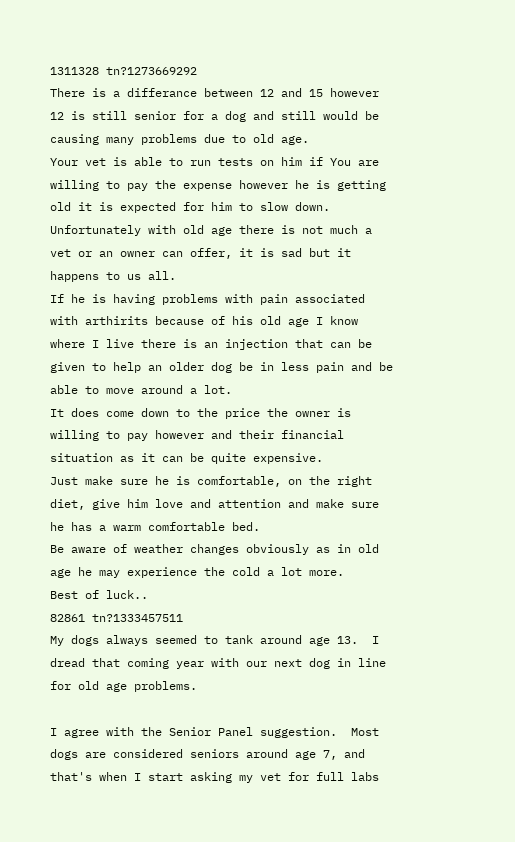1311328 tn?1273669292
There is a differance between 12 and 15 however 12 is still senior for a dog and still would be causing many problems due to old age.
Your vet is able to run tests on him if You are willing to pay the expense however he is getting old it is expected for him to slow down.
Unfortunately with old age there is not much a vet or an owner can offer, it is sad but it happens to us all.
If he is having problems with pain associated with arthirits because of his old age I know where I live there is an injection that can be given to help an older dog be in less pain and be able to move around a lot.
It does come down to the price the owner is willing to pay however and their financial situation as it can be quite expensive.
Just make sure he is comfortable, on the right diet, give him love and attention and make sure he has a warm comfortable bed.
Be aware of weather changes obviously as in old age he may experience the cold a lot more.
Best of luck..
82861 tn?1333457511
My dogs always seemed to tank around age 13.  I dread that coming year with our next dog in line for old age problems.

I agree with the Senior Panel suggestion.  Most dogs are considered seniors around age 7, and that's when I start asking my vet for full labs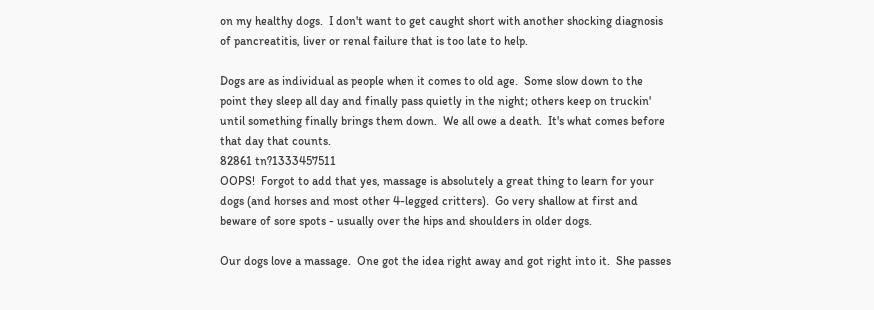on my healthy dogs.  I don't want to get caught short with another shocking diagnosis of pancreatitis, liver or renal failure that is too late to help.

Dogs are as individual as people when it comes to old age.  Some slow down to the point they sleep all day and finally pass quietly in the night; others keep on truckin' until something finally brings them down.  We all owe a death.  It's what comes before that day that counts.
82861 tn?1333457511
OOPS!  Forgot to add that yes, massage is absolutely a great thing to learn for your dogs (and horses and most other 4-legged critters).  Go very shallow at first and beware of sore spots - usually over the hips and shoulders in older dogs.

Our dogs love a massage.  One got the idea right away and got right into it.  She passes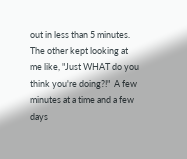out in less than 5 minutes.  The other kept looking at me like, "Just WHAT do you think you're doing?!"  A few minutes at a time and a few days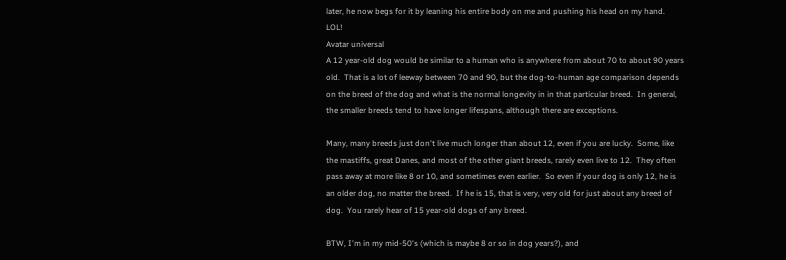later, he now begs for it by leaning his entire body on me and pushing his head on my hand.  LOL!
Avatar universal
A 12 year-old dog would be similar to a human who is anywhere from about 70 to about 90 years old.  That is a lot of leeway between 70 and 90, but the dog-to-human age comparison depends on the breed of the dog and what is the normal longevity in in that particular breed.  In general, the smaller breeds tend to have longer lifespans, although there are exceptions.

Many, many breeds just don't live much longer than about 12, even if you are lucky.  Some, like the mastiffs, great Danes, and most of the other giant breeds, rarely even live to 12.  They often pass away at more like 8 or 10, and sometimes even earlier.  So even if your dog is only 12, he is an older dog, no matter the breed.  If he is 15, that is very, very old for just about any breed of dog.  You rarely hear of 15 year-old dogs of any breed.

BTW, I'm in my mid-50's (which is maybe 8 or so in dog years?), and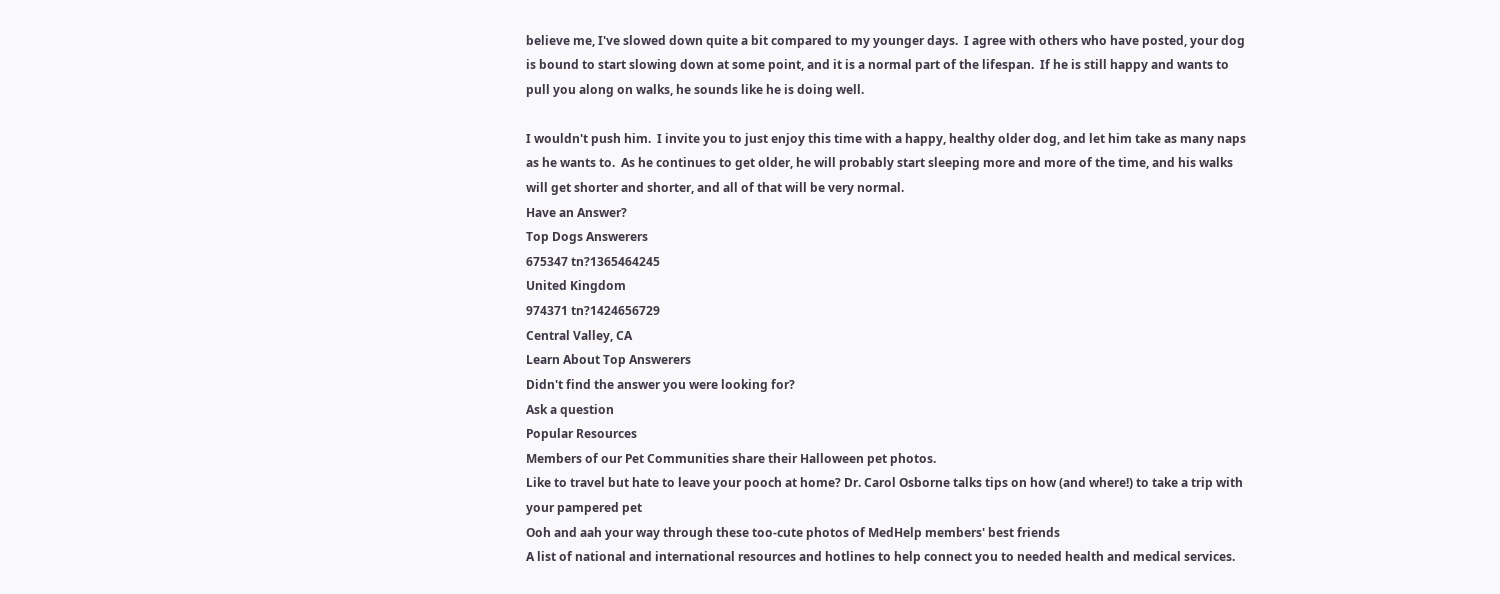believe me, I've slowed down quite a bit compared to my younger days.  I agree with others who have posted, your dog is bound to start slowing down at some point, and it is a normal part of the lifespan.  If he is still happy and wants to pull you along on walks, he sounds like he is doing well.

I wouldn't push him.  I invite you to just enjoy this time with a happy, healthy older dog, and let him take as many naps as he wants to.  As he continues to get older, he will probably start sleeping more and more of the time, and his walks will get shorter and shorter, and all of that will be very normal.
Have an Answer?
Top Dogs Answerers
675347 tn?1365464245
United Kingdom
974371 tn?1424656729
Central Valley, CA
Learn About Top Answerers
Didn't find the answer you were looking for?
Ask a question
Popular Resources
Members of our Pet Communities share their Halloween pet photos.
Like to travel but hate to leave your pooch at home? Dr. Carol Osborne talks tips on how (and where!) to take a trip with your pampered pet
Ooh and aah your way through these too-cute photos of MedHelp members' best friends
A list of national and international resources and hotlines to help connect you to needed health and medical services.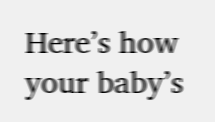Here’s how your baby’s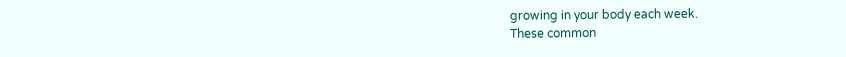growing in your body each week.
These common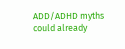ADD/ADHD myths could already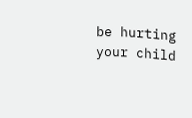be hurting your child